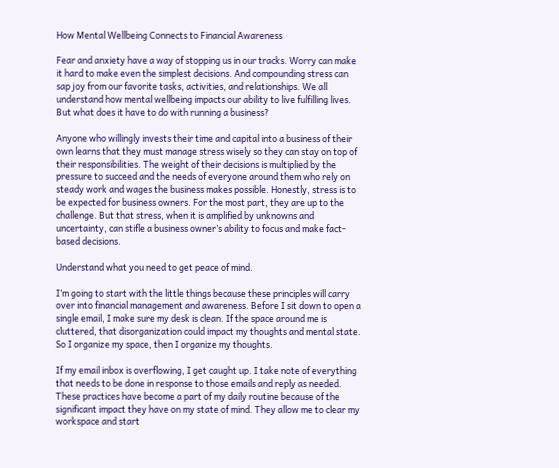How Mental Wellbeing Connects to Financial Awareness

Fear and anxiety have a way of stopping us in our tracks. Worry can make it hard to make even the simplest decisions. And compounding stress can sap joy from our favorite tasks, activities, and relationships. We all understand how mental wellbeing impacts our ability to live fulfilling lives. But what does it have to do with running a business?

Anyone who willingly invests their time and capital into a business of their own learns that they must manage stress wisely so they can stay on top of their responsibilities. The weight of their decisions is multiplied by the pressure to succeed and the needs of everyone around them who rely on steady work and wages the business makes possible. Honestly, stress is to be expected for business owners. For the most part, they are up to the challenge. But that stress, when it is amplified by unknowns and uncertainty, can stifle a business owner’s ability to focus and make fact-based decisions.

Understand what you need to get peace of mind.

I’m going to start with the little things because these principles will carry over into financial management and awareness. Before I sit down to open a single email, I make sure my desk is clean. If the space around me is cluttered, that disorganization could impact my thoughts and mental state. So I organize my space, then I organize my thoughts.

If my email inbox is overflowing, I get caught up. I take note of everything that needs to be done in response to those emails and reply as needed. These practices have become a part of my daily routine because of the significant impact they have on my state of mind. They allow me to clear my workspace and start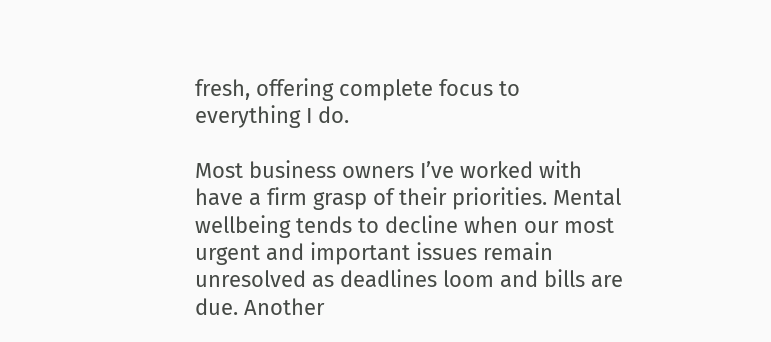fresh, offering complete focus to everything I do.

Most business owners I’ve worked with have a firm grasp of their priorities. Mental wellbeing tends to decline when our most urgent and important issues remain unresolved as deadlines loom and bills are due. Another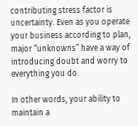contributing stress factor is uncertainty. Even as you operate your business according to plan, major “unknowns” have a way of introducing doubt and worry to everything you do.

In other words, your ability to maintain a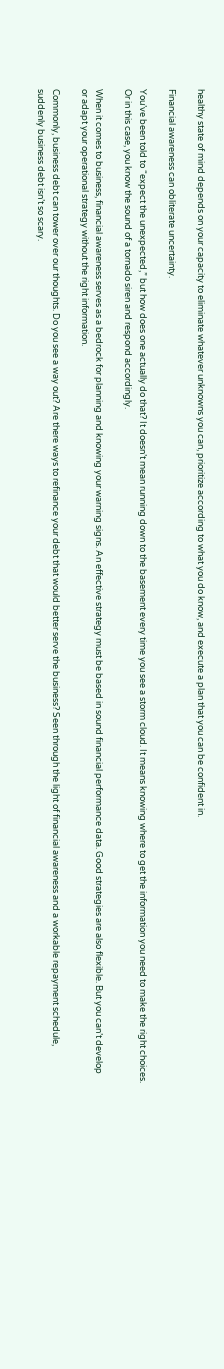healthy state of mind depends on your capacity to eliminate whatever unknowns you can, prioritize according to what you do know, and execute a plan that you can be confident in.

Financial awareness can obliterate uncertainty.

You’ve been told to “expect the unexpected,” but how does one actually do that? It doesn’t mean running down to the basement every time you see a storm cloud. It means knowing where to get the information you need to make the right choices. Or in this case, you know the sound of a tornado siren and respond accordingly.

When it comes to business, financial awareness serves as a bedrock for planning and knowing your warning signs. An effective strategy must be based in sound financial performance data. Good strategies are also flexible. But you can’t develop or adapt your operational strategy without the right information.

Commonly, business debt can tower over our thoughts. Do you see a way out? Are there ways to refinance your debt that would better serve the business? Seen through the light of financial awareness and a workable repayment schedule, suddenly business debt isn’t so scary.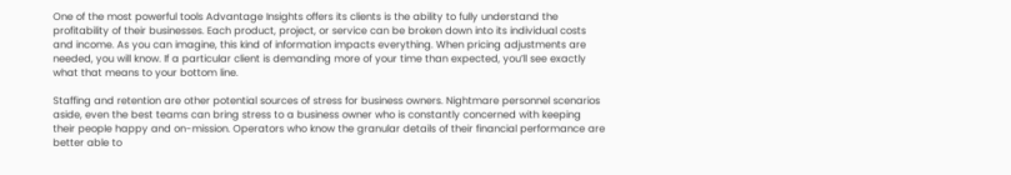One of the most powerful tools Advantage Insights offers its clients is the ability to fully understand the profitability of their businesses. Each product, project, or service can be broken down into its individual costs and income. As you can imagine, this kind of information impacts everything. When pricing adjustments are needed, you will know. If a particular client is demanding more of your time than expected, you’ll see exactly what that means to your bottom line.

Staffing and retention are other potential sources of stress for business owners. Nightmare personnel scenarios aside, even the best teams can bring stress to a business owner who is constantly concerned with keeping their people happy and on-mission. Operators who know the granular details of their financial performance are better able to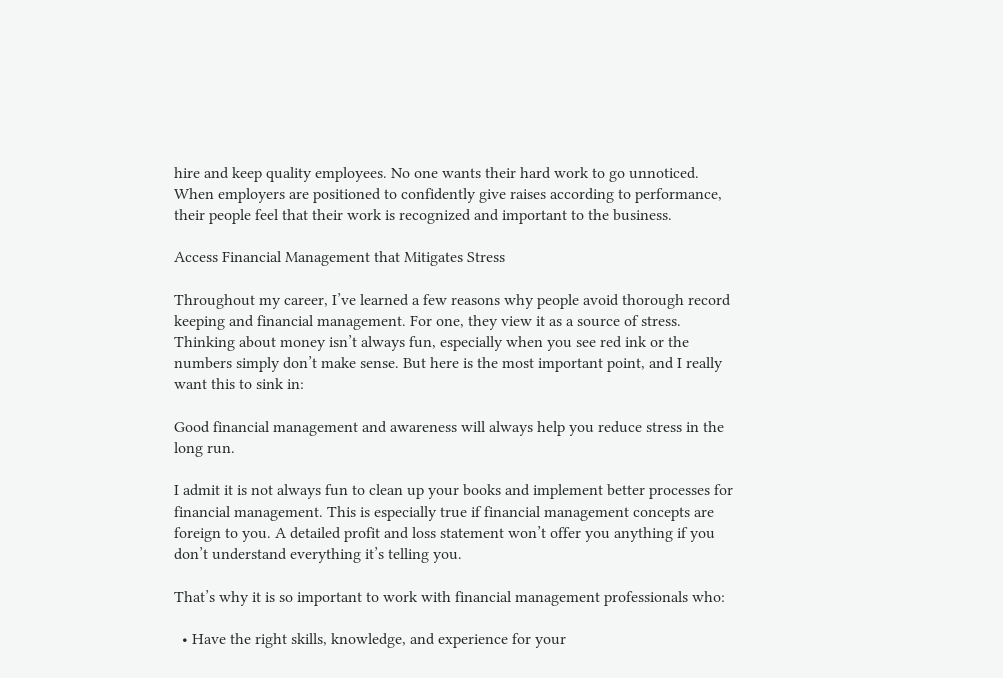hire and keep quality employees. No one wants their hard work to go unnoticed. When employers are positioned to confidently give raises according to performance, their people feel that their work is recognized and important to the business.

Access Financial Management that Mitigates Stress

Throughout my career, I’ve learned a few reasons why people avoid thorough record keeping and financial management. For one, they view it as a source of stress. Thinking about money isn’t always fun, especially when you see red ink or the numbers simply don’t make sense. But here is the most important point, and I really want this to sink in:

Good financial management and awareness will always help you reduce stress in the long run.

I admit it is not always fun to clean up your books and implement better processes for financial management. This is especially true if financial management concepts are foreign to you. A detailed profit and loss statement won’t offer you anything if you don’t understand everything it’s telling you.

That’s why it is so important to work with financial management professionals who:

  • Have the right skills, knowledge, and experience for your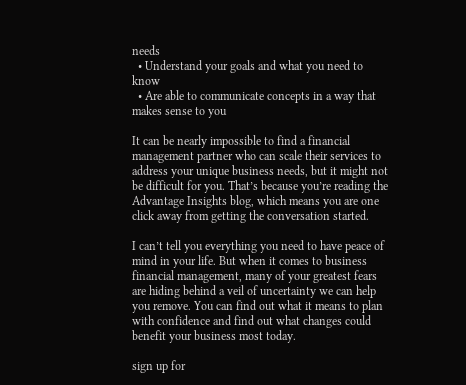needs
  • Understand your goals and what you need to know
  • Are able to communicate concepts in a way that makes sense to you

It can be nearly impossible to find a financial management partner who can scale their services to address your unique business needs, but it might not be difficult for you. That’s because you’re reading the Advantage Insights blog, which means you are one click away from getting the conversation started.

I can’t tell you everything you need to have peace of mind in your life. But when it comes to business financial management, many of your greatest fears are hiding behind a veil of uncertainty we can help you remove. You can find out what it means to plan with confidence and find out what changes could benefit your business most today.

sign up for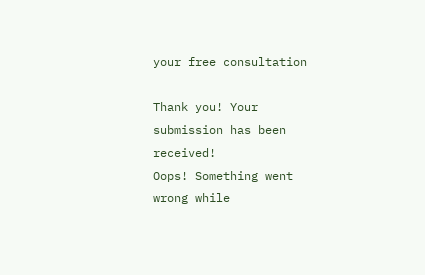your free consultation

Thank you! Your submission has been received!
Oops! Something went wrong while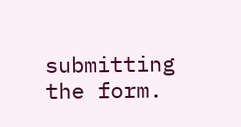submitting the form.